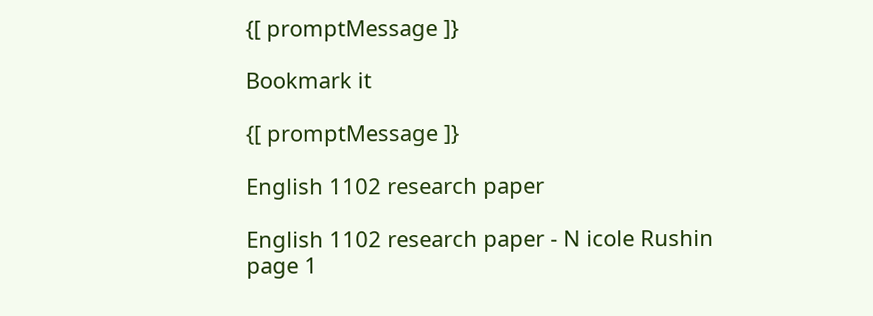{[ promptMessage ]}

Bookmark it

{[ promptMessage ]}

English 1102 research paper

English 1102 research paper - N icole Rushin page 1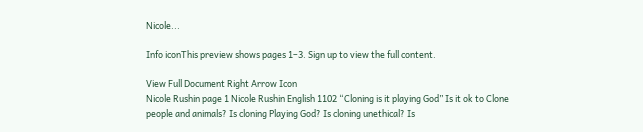Nicole...

Info iconThis preview shows pages 1–3. Sign up to view the full content.

View Full Document Right Arrow Icon
Nicole Rushin page 1 Nicole Rushin English 1102 “Cloning is it playing God” Is it ok to Clone people and animals? Is cloning Playing God? Is cloning unethical? Is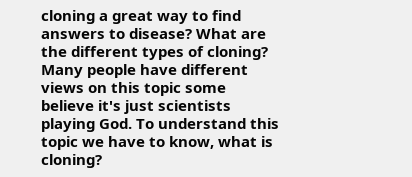cloning a great way to find answers to disease? What are the different types of cloning? Many people have different views on this topic some believe it's just scientists playing God. To understand this topic we have to know, what is cloning?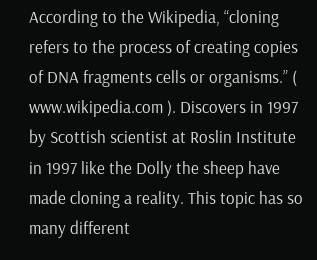According to the Wikipedia, “cloning refers to the process of creating copies of DNA fragments cells or organisms.” ( www.wikipedia.com ). Discovers in 1997 by Scottish scientist at Roslin Institute in 1997 like the Dolly the sheep have made cloning a reality. This topic has so many different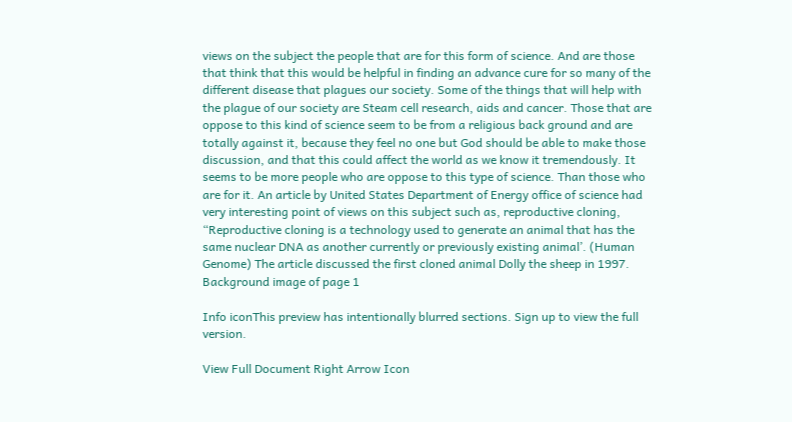views on the subject the people that are for this form of science. And are those that think that this would be helpful in finding an advance cure for so many of the different disease that plagues our society. Some of the things that will help with the plague of our society are Steam cell research, aids and cancer. Those that are oppose to this kind of science seem to be from a religious back ground and are totally against it, because they feel no one but God should be able to make those discussion, and that this could affect the world as we know it tremendously. It seems to be more people who are oppose to this type of science. Than those who are for it. An article by United States Department of Energy office of science had very interesting point of views on this subject such as, reproductive cloning, “Reproductive cloning is a technology used to generate an animal that has the same nuclear DNA as another currently or previously existing animal’. (Human Genome) The article discussed the first cloned animal Dolly the sheep in 1997.
Background image of page 1

Info iconThis preview has intentionally blurred sections. Sign up to view the full version.

View Full Document Right Arrow Icon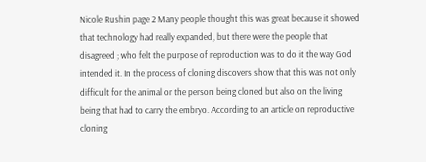Nicole Rushin page 2 Many people thought this was great because it showed that technology had really expanded, but there were the people that disagreed ; who felt the purpose of reproduction was to do it the way God intended it. In the process of cloning discovers show that this was not only difficult for the animal or the person being cloned but also on the living being that had to carry the embryo. According to an article on reproductive cloning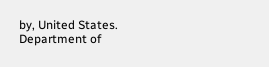by, United States. Department of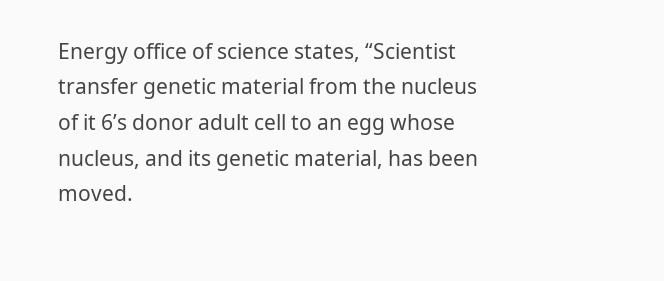Energy office of science states, “Scientist transfer genetic material from the nucleus of it 6’s donor adult cell to an egg whose nucleus, and its genetic material, has been moved.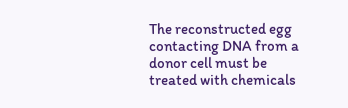The reconstructed egg contacting DNA from a donor cell must be treated with chemicals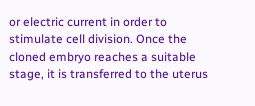or electric current in order to stimulate cell division. Once the cloned embryo reaches a suitable stage, it is transferred to the uterus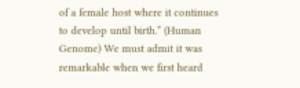of a female host where it continues to develop until birth.” (Human Genome) We must admit it was remarkable when we first heard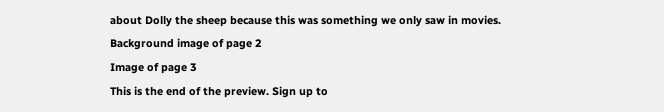about Dolly the sheep because this was something we only saw in movies.
Background image of page 2
Image of page 3
This is the end of the preview. Sign up to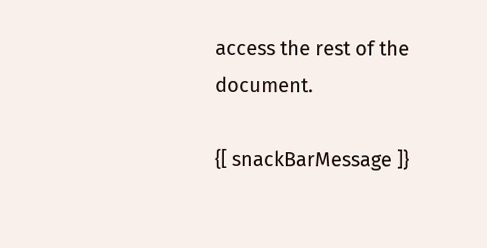access the rest of the document.

{[ snackBarMessage ]}